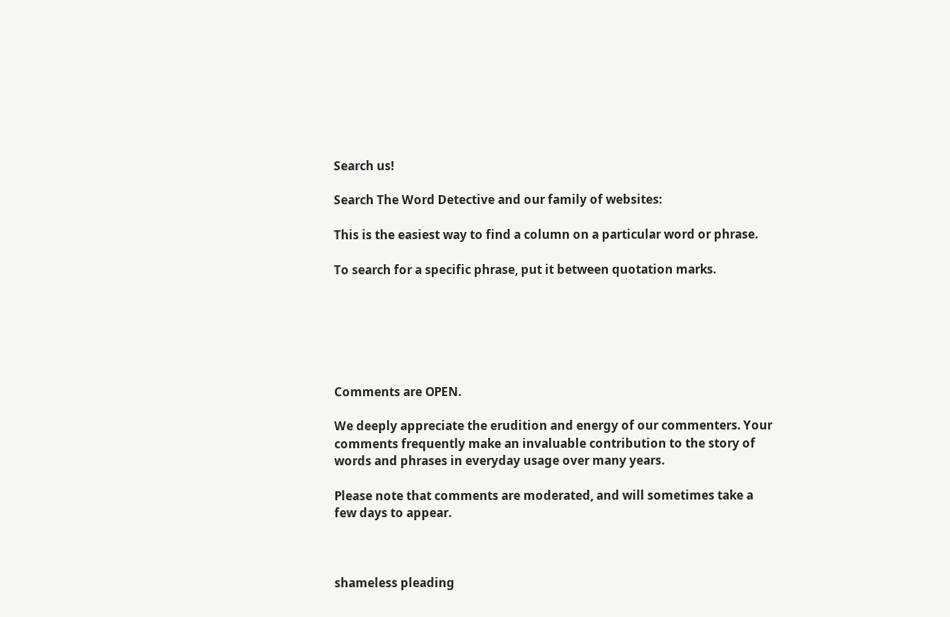Search us!

Search The Word Detective and our family of websites:

This is the easiest way to find a column on a particular word or phrase.

To search for a specific phrase, put it between quotation marks.






Comments are OPEN.

We deeply appreciate the erudition and energy of our commenters. Your comments frequently make an invaluable contribution to the story of words and phrases in everyday usage over many years.

Please note that comments are moderated, and will sometimes take a few days to appear.



shameless pleading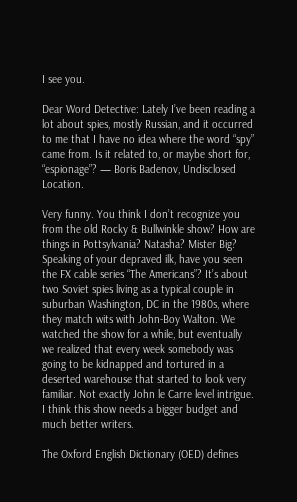I see you.

Dear Word Detective: Lately I’ve been reading a lot about spies, mostly Russian, and it occurred to me that I have no idea where the word “spy” came from. Is it related to, or maybe short for, “espionage”? — Boris Badenov, Undisclosed Location.

Very funny. You think I don’t recognize you from the old Rocky & Bullwinkle show? How are things in Pottsylvania? Natasha? Mister Big? Speaking of your depraved ilk, have you seen the FX cable series “The Americans”? It’s about two Soviet spies living as a typical couple in suburban Washington, DC in the 1980s, where they match wits with John-Boy Walton. We watched the show for a while, but eventually we realized that every week somebody was going to be kidnapped and tortured in a deserted warehouse that started to look very familiar. Not exactly John le Carre level intrigue. I think this show needs a bigger budget and much better writers.

The Oxford English Dictionary (OED) defines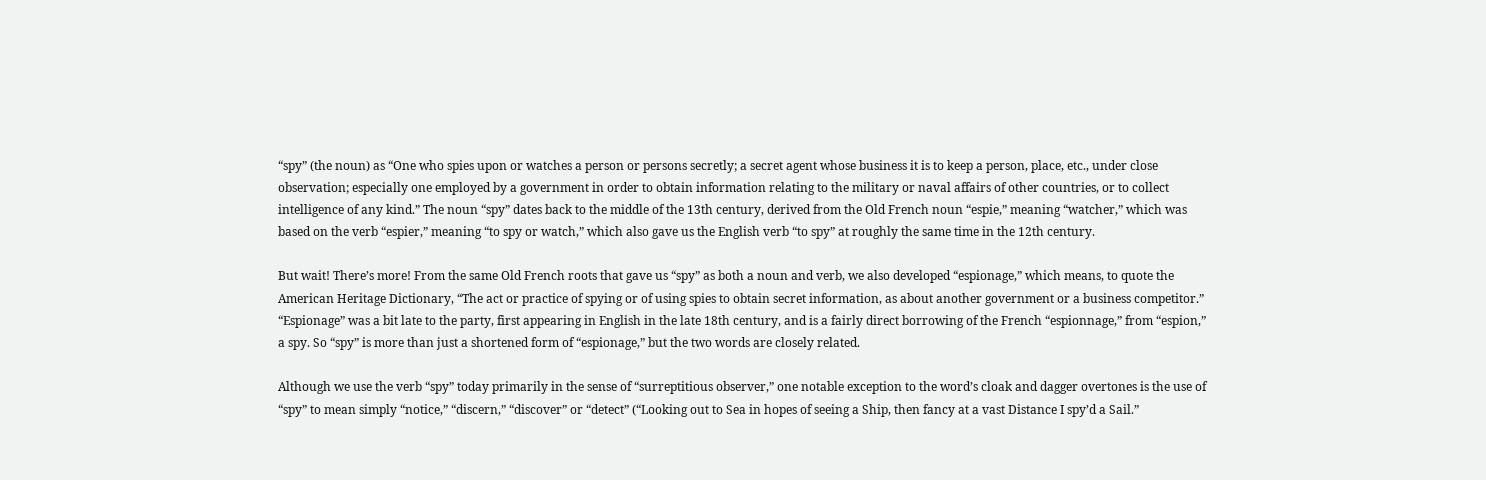“spy” (the noun) as “One who spies upon or watches a person or persons secretly; a secret agent whose business it is to keep a person, place, etc., under close observation; especially one employed by a government in order to obtain information relating to the military or naval affairs of other countries, or to collect intelligence of any kind.” The noun “spy” dates back to the middle of the 13th century, derived from the Old French noun “espie,” meaning “watcher,” which was based on the verb “espier,” meaning “to spy or watch,” which also gave us the English verb “to spy” at roughly the same time in the 12th century.

But wait! There’s more! From the same Old French roots that gave us “spy” as both a noun and verb, we also developed “espionage,” which means, to quote the American Heritage Dictionary, “The act or practice of spying or of using spies to obtain secret information, as about another government or a business competitor.” “Espionage” was a bit late to the party, first appearing in English in the late 18th century, and is a fairly direct borrowing of the French “espionnage,” from “espion,” a spy. So “spy” is more than just a shortened form of “espionage,” but the two words are closely related.

Although we use the verb “spy” today primarily in the sense of “surreptitious observer,” one notable exception to the word’s cloak and dagger overtones is the use of “spy” to mean simply “notice,” “discern,” “discover” or “detect” (“Looking out to Sea in hopes of seeing a Ship, then fancy at a vast Distance I spy’d a Sail.”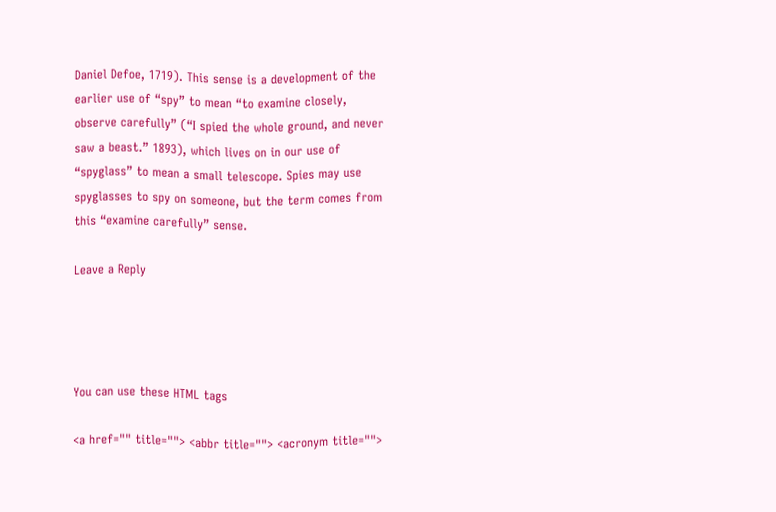Daniel Defoe, 1719). This sense is a development of the earlier use of “spy” to mean “to examine closely, observe carefully” (“I spied the whole ground, and never saw a beast.” 1893), which lives on in our use of “spyglass” to mean a small telescope. Spies may use spyglasses to spy on someone, but the term comes from this “examine carefully” sense.

Leave a Reply




You can use these HTML tags

<a href="" title=""> <abbr title=""> <acronym title="">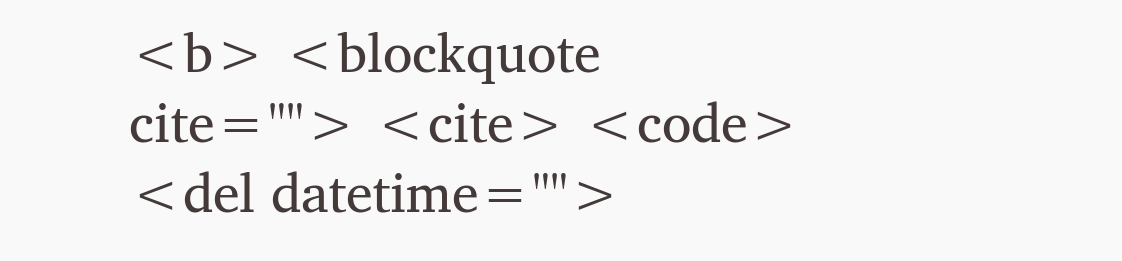<b> <blockquote cite=""> <cite> <code> <del datetime="">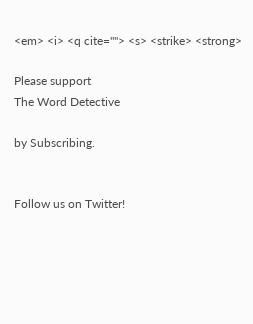<em> <i> <q cite=""> <s> <strike> <strong>

Please support
The Word Detective

by Subscribing.


Follow us on Twitter!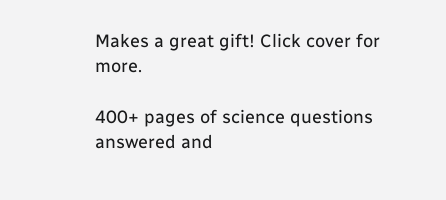Makes a great gift! Click cover for more.

400+ pages of science questions answered and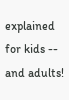explained for kids -- and adults!